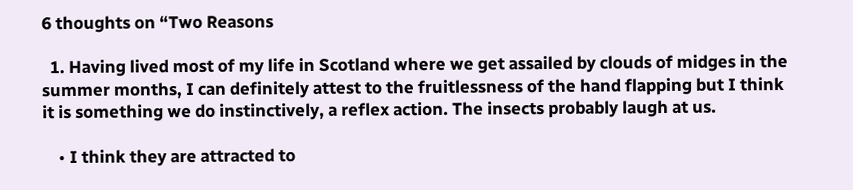6 thoughts on “Two Reasons

  1. Having lived most of my life in Scotland where we get assailed by clouds of midges in the summer months, I can definitely attest to the fruitlessness of the hand flapping but I think it is something we do instinctively, a reflex action. The insects probably laugh at us.

    • I think they are attracted to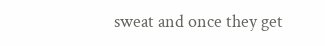sweat and once they get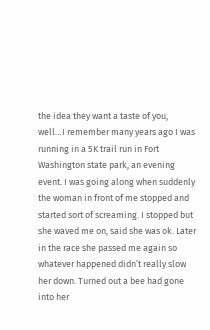the idea they want a taste of you, well…I remember many years ago I was running in a 5K trail run in Fort Washington state park, an evening event. I was going along when suddenly the woman in front of me stopped and started sort of screaming. I stopped but she waved me on, said she was ok. Later in the race she passed me again so whatever happened didn’t really slow her down. Turned out a bee had gone into her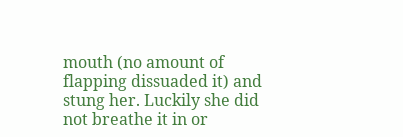mouth (no amount of flapping dissuaded it) and stung her. Luckily she did not breathe it in or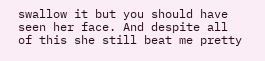swallow it but you should have seen her face. And despite all of this she still beat me pretty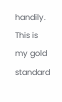handily. This is my gold standard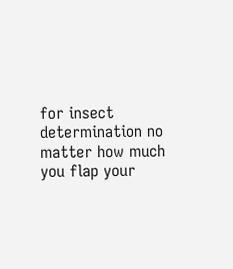for insect determination no matter how much you flap your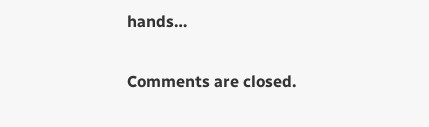hands…

Comments are closed.